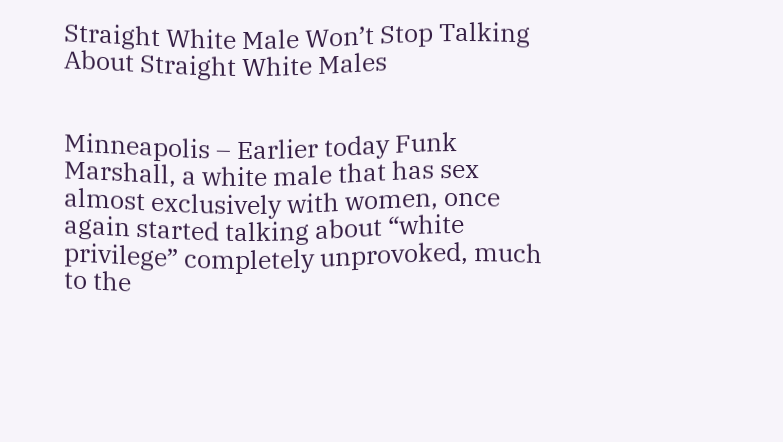Straight White Male Won’t Stop Talking About Straight White Males


Minneapolis – Earlier today Funk Marshall, a white male that has sex almost exclusively with women, once again started talking about “white privilege” completely unprovoked, much to the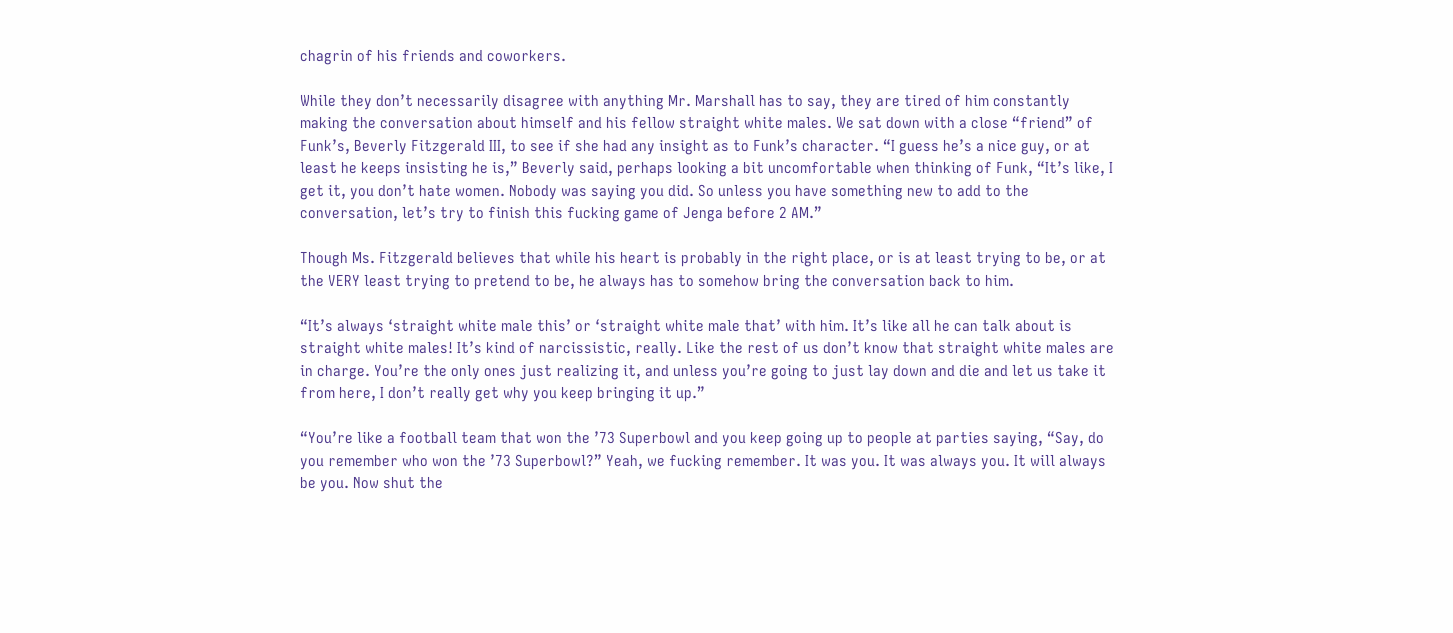chagrin of his friends and coworkers.

While they don’t necessarily disagree with anything Mr. Marshall has to say, they are tired of him constantly making the conversation about himself and his fellow straight white males. We sat down with a close “friend” of Funk’s, Beverly Fitzgerald III, to see if she had any insight as to Funk’s character. “I guess he’s a nice guy, or at least he keeps insisting he is,” Beverly said, perhaps looking a bit uncomfortable when thinking of Funk, “It’s like, I get it, you don’t hate women. Nobody was saying you did. So unless you have something new to add to the conversation, let’s try to finish this fucking game of Jenga before 2 AM.”

Though Ms. Fitzgerald believes that while his heart is probably in the right place, or is at least trying to be, or at the VERY least trying to pretend to be, he always has to somehow bring the conversation back to him.

“It’s always ‘straight white male this’ or ‘straight white male that’ with him. It’s like all he can talk about is straight white males! It’s kind of narcissistic, really. Like the rest of us don’t know that straight white males are in charge. You’re the only ones just realizing it, and unless you’re going to just lay down and die and let us take it from here, I don’t really get why you keep bringing it up.”

“You’re like a football team that won the ’73 Superbowl and you keep going up to people at parties saying, “Say, do you remember who won the ’73 Superbowl?” Yeah, we fucking remember. It was you. It was always you. It will always be you. Now shut the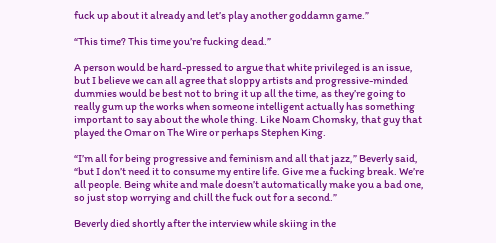fuck up about it already and let’s play another goddamn game.”

“This time? This time you’re fucking dead.”

A person would be hard-pressed to argue that white privileged is an issue, but I believe we can all agree that sloppy artists and progressive-minded dummies would be best not to bring it up all the time, as they’re going to really gum up the works when someone intelligent actually has something important to say about the whole thing. Like Noam Chomsky, that guy that played the Omar on The Wire or perhaps Stephen King.

“I’m all for being progressive and feminism and all that jazz,” Beverly said, “but I don’t need it to consume my entire life. Give me a fucking break. We’re all people. Being white and male doesn’t automatically make you a bad one, so just stop worrying and chill the fuck out for a second.”

Beverly died shortly after the interview while skiing in the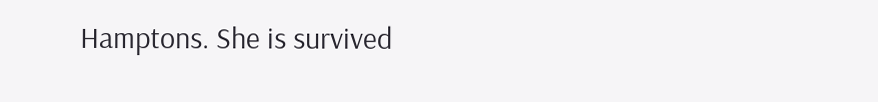Hamptons. She is survived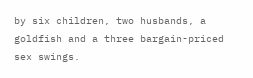by six children, two husbands, a goldfish and a three bargain-priced sex swings.